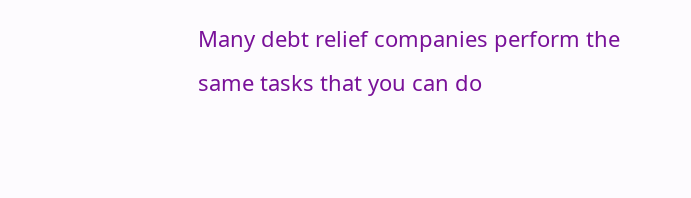Many debt relief companies perform the same tasks that you can do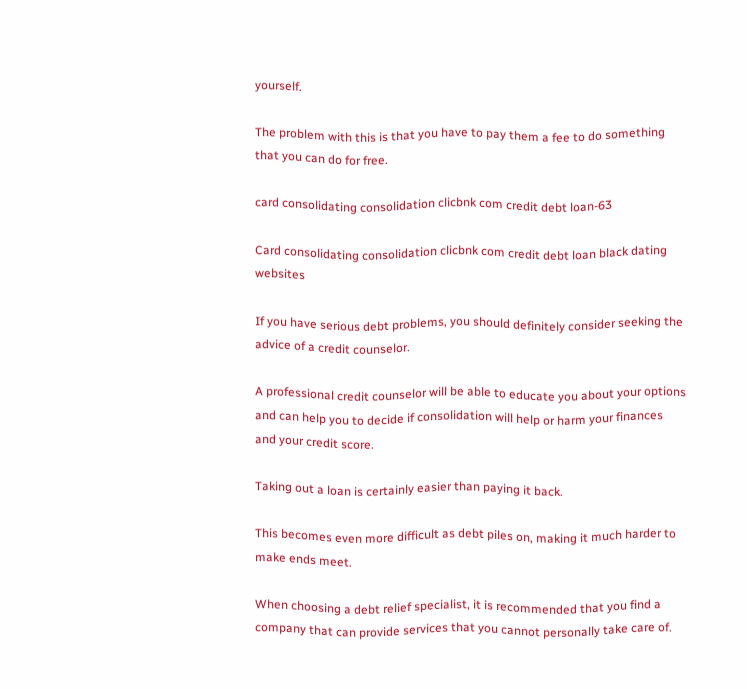yourself.

The problem with this is that you have to pay them a fee to do something that you can do for free.

card consolidating consolidation clicbnk com credit debt loan-63

Card consolidating consolidation clicbnk com credit debt loan black dating websites

If you have serious debt problems, you should definitely consider seeking the advice of a credit counselor.

A professional credit counselor will be able to educate you about your options and can help you to decide if consolidation will help or harm your finances and your credit score.

Taking out a loan is certainly easier than paying it back.

This becomes even more difficult as debt piles on, making it much harder to make ends meet.

When choosing a debt relief specialist, it is recommended that you find a company that can provide services that you cannot personally take care of.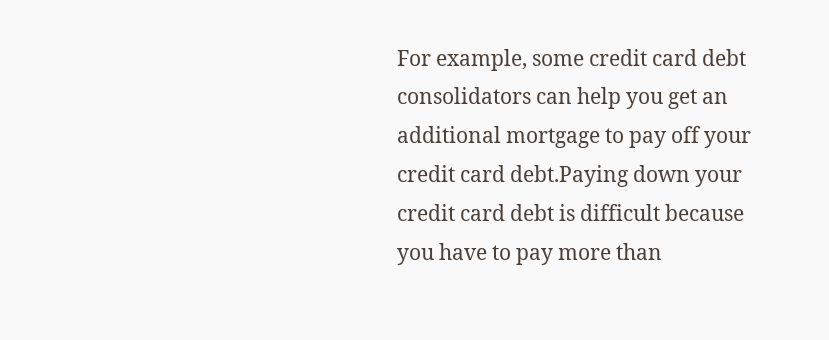For example, some credit card debt consolidators can help you get an additional mortgage to pay off your credit card debt.Paying down your credit card debt is difficult because you have to pay more than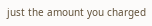just the amount you charged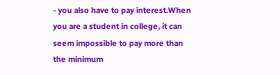- you also have to pay interest.When you are a student in college, it can seem impossible to pay more than the minimum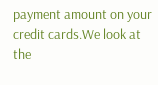payment amount on your credit cards.We look at the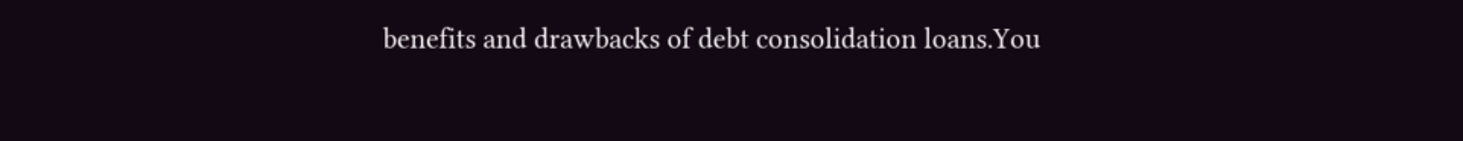benefits and drawbacks of debt consolidation loans.You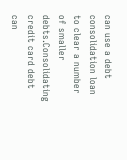can use a debt consolidation loan to clear a number of smaller debts.Consolidating credit card debt can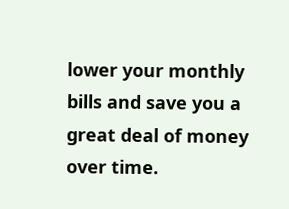lower your monthly bills and save you a great deal of money over time.